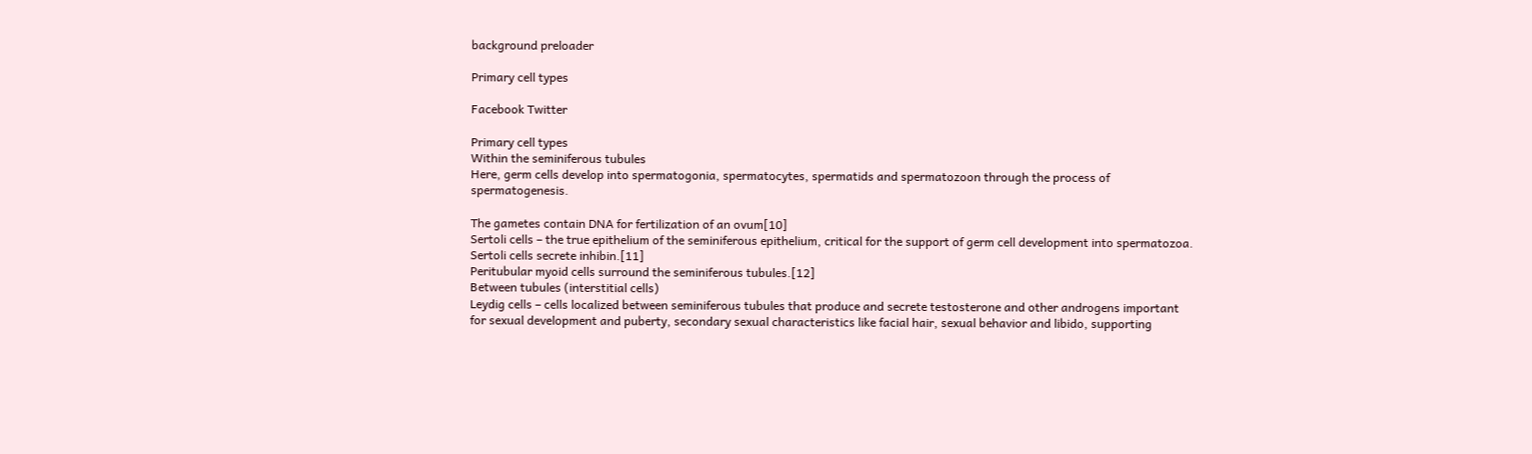background preloader

Primary cell types

Facebook Twitter

Primary cell types
Within the seminiferous tubules
Here, germ cells develop into spermatogonia, spermatocytes, spermatids and spermatozoon through the process of spermatogenesis.

The gametes contain DNA for fertilization of an ovum[10]
Sertoli cells – the true epithelium of the seminiferous epithelium, critical for the support of germ cell development into spermatozoa. Sertoli cells secrete inhibin.[11]
Peritubular myoid cells surround the seminiferous tubules.[12]
Between tubules (interstitial cells)
Leydig cells – cells localized between seminiferous tubules that produce and secrete testosterone and other androgens important for sexual development and puberty, secondary sexual characteristics like facial hair, sexual behavior and libido, supporting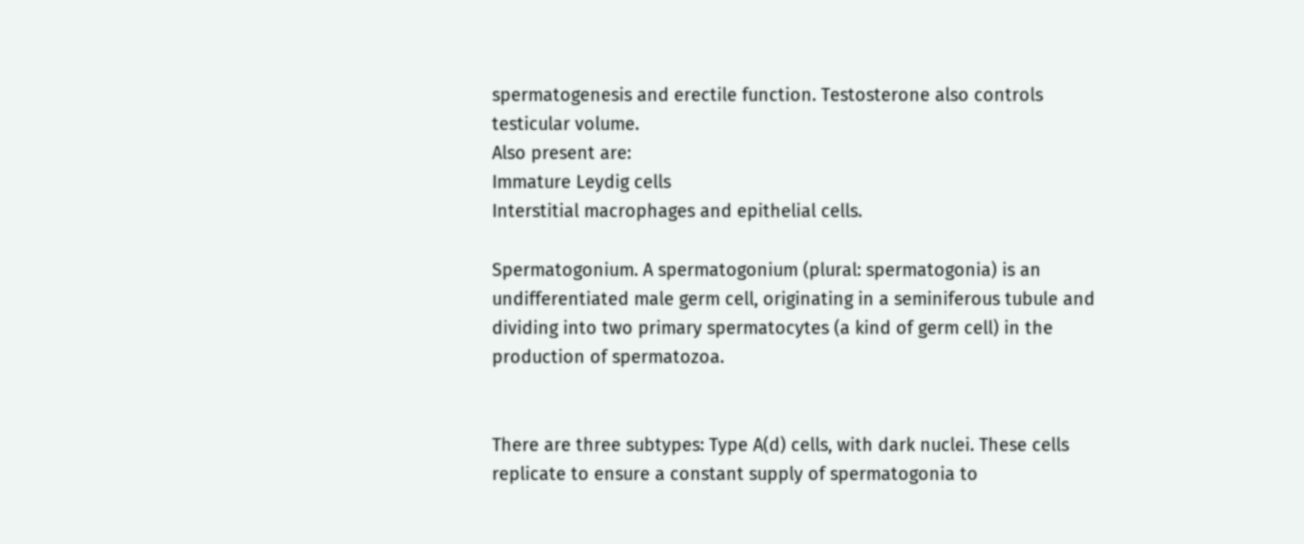spermatogenesis and erectile function. Testosterone also controls testicular volume.
Also present are:
Immature Leydig cells
Interstitial macrophages and epithelial cells.

Spermatogonium. A spermatogonium (plural: spermatogonia) is an undifferentiated male germ cell, originating in a seminiferous tubule and dividing into two primary spermatocytes (a kind of germ cell) in the production of spermatozoa.


There are three subtypes: Type A(d) cells, with dark nuclei. These cells replicate to ensure a constant supply of spermatogonia to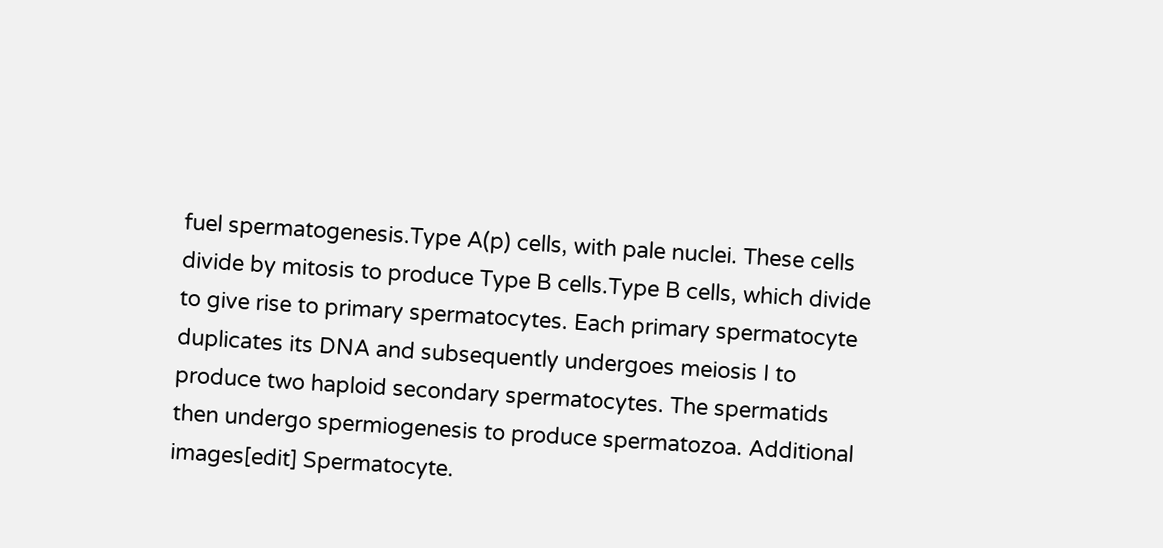fuel spermatogenesis.Type A(p) cells, with pale nuclei. These cells divide by mitosis to produce Type B cells.Type B cells, which divide to give rise to primary spermatocytes. Each primary spermatocyte duplicates its DNA and subsequently undergoes meiosis I to produce two haploid secondary spermatocytes. The spermatids then undergo spermiogenesis to produce spermatozoa. Additional images[edit] Spermatocyte.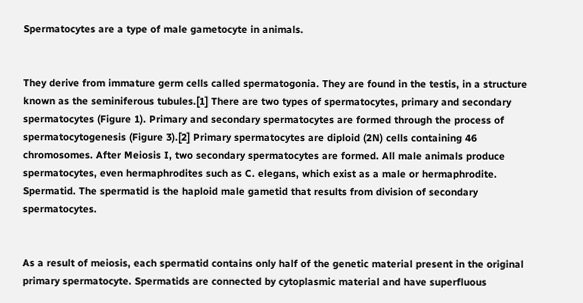Spermatocytes are a type of male gametocyte in animals.


They derive from immature germ cells called spermatogonia. They are found in the testis, in a structure known as the seminiferous tubules.[1] There are two types of spermatocytes, primary and secondary spermatocytes (Figure 1). Primary and secondary spermatocytes are formed through the process of spermatocytogenesis (Figure 3).[2] Primary spermatocytes are diploid (2N) cells containing 46 chromosomes. After Meiosis I, two secondary spermatocytes are formed. All male animals produce spermatocytes, even hermaphrodites such as C. elegans, which exist as a male or hermaphrodite. Spermatid. The spermatid is the haploid male gametid that results from division of secondary spermatocytes.


As a result of meiosis, each spermatid contains only half of the genetic material present in the original primary spermatocyte. Spermatids are connected by cytoplasmic material and have superfluous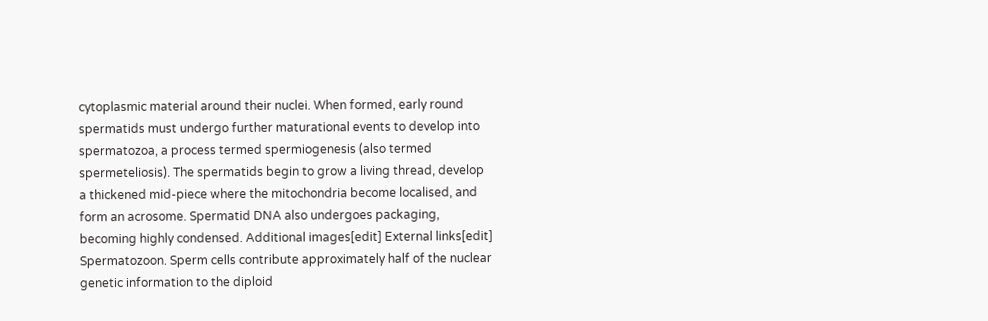cytoplasmic material around their nuclei. When formed, early round spermatids must undergo further maturational events to develop into spermatozoa, a process termed spermiogenesis (also termed spermeteliosis). The spermatids begin to grow a living thread, develop a thickened mid-piece where the mitochondria become localised, and form an acrosome. Spermatid DNA also undergoes packaging, becoming highly condensed. Additional images[edit] External links[edit] Spermatozoon. Sperm cells contribute approximately half of the nuclear genetic information to the diploid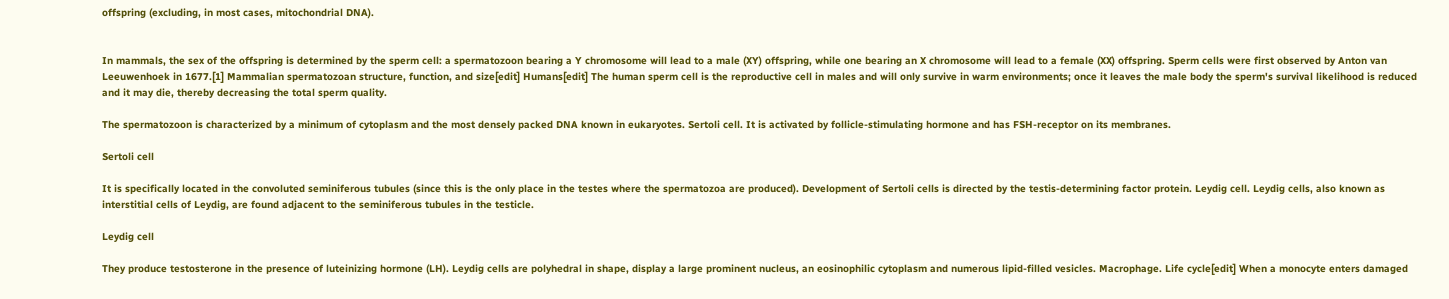offspring (excluding, in most cases, mitochondrial DNA).


In mammals, the sex of the offspring is determined by the sperm cell: a spermatozoon bearing a Y chromosome will lead to a male (XY) offspring, while one bearing an X chromosome will lead to a female (XX) offspring. Sperm cells were first observed by Anton van Leeuwenhoek in 1677.[1] Mammalian spermatozoan structure, function, and size[edit] Humans[edit] The human sperm cell is the reproductive cell in males and will only survive in warm environments; once it leaves the male body the sperm's survival likelihood is reduced and it may die, thereby decreasing the total sperm quality.

The spermatozoon is characterized by a minimum of cytoplasm and the most densely packed DNA known in eukaryotes. Sertoli cell. It is activated by follicle-stimulating hormone and has FSH-receptor on its membranes.

Sertoli cell

It is specifically located in the convoluted seminiferous tubules (since this is the only place in the testes where the spermatozoa are produced). Development of Sertoli cells is directed by the testis-determining factor protein. Leydig cell. Leydig cells, also known as interstitial cells of Leydig, are found adjacent to the seminiferous tubules in the testicle.

Leydig cell

They produce testosterone in the presence of luteinizing hormone (LH). Leydig cells are polyhedral in shape, display a large prominent nucleus, an eosinophilic cytoplasm and numerous lipid-filled vesicles. Macrophage. Life cycle[edit] When a monocyte enters damaged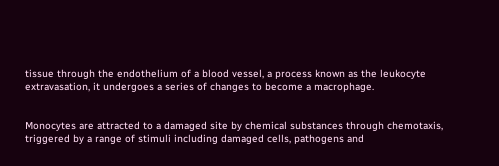tissue through the endothelium of a blood vessel, a process known as the leukocyte extravasation, it undergoes a series of changes to become a macrophage.


Monocytes are attracted to a damaged site by chemical substances through chemotaxis, triggered by a range of stimuli including damaged cells, pathogens and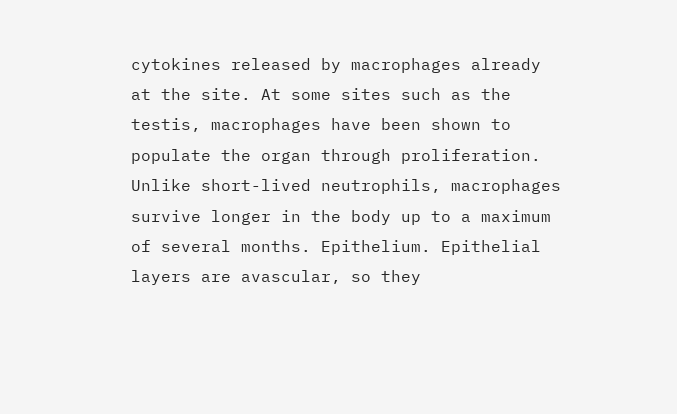cytokines released by macrophages already at the site. At some sites such as the testis, macrophages have been shown to populate the organ through proliferation. Unlike short-lived neutrophils, macrophages survive longer in the body up to a maximum of several months. Epithelium. Epithelial layers are avascular, so they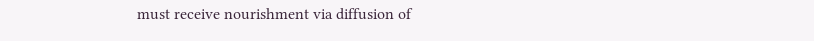must receive nourishment via diffusion of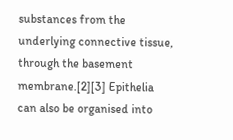substances from the underlying connective tissue, through the basement membrane.[2][3] Epithelia can also be organised into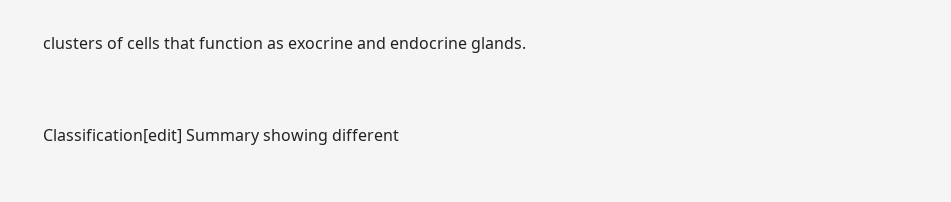clusters of cells that function as exocrine and endocrine glands.


Classification[edit] Summary showing different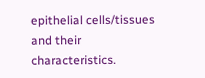epithelial cells/tissues and their characteristics.